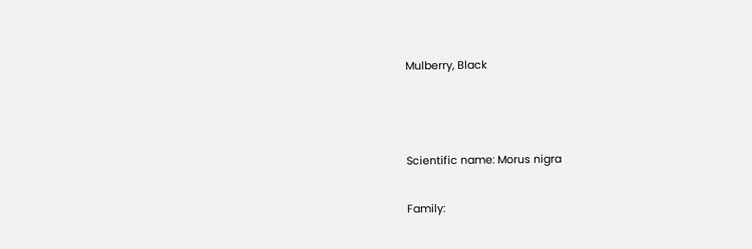Mulberry, Black



Scientific name: Morus nigra

Family: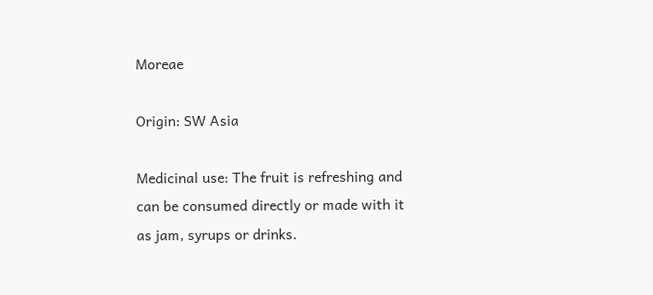Moreae

Origin: SW Asia

Medicinal use: The fruit is refreshing and can be consumed directly or made with it as jam, syrups or drinks.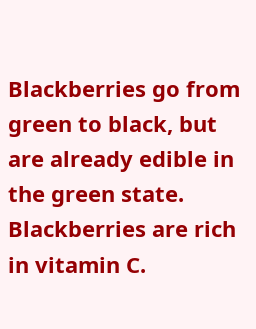Blackberries go from green to black, but are already edible in the green state. Blackberries are rich in vitamin C.